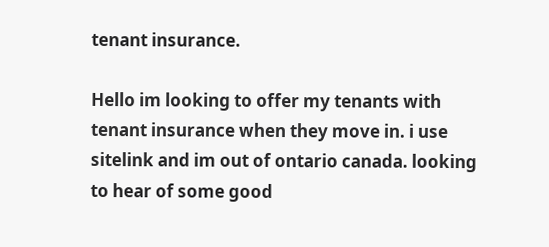tenant insurance.

Hello im looking to offer my tenants with tenant insurance when they move in. i use sitelink and im out of ontario canada. looking to hear of some good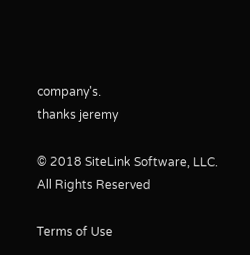company's.
thanks jeremy

© 2018 SiteLink Software, LLC. All Rights Reserved

Terms of Use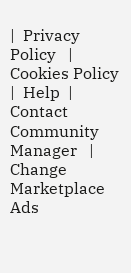|  Privacy Policy   |  Cookies Policy   |  Help  |  Contact Community Manager   |  Change Marketplace Ads